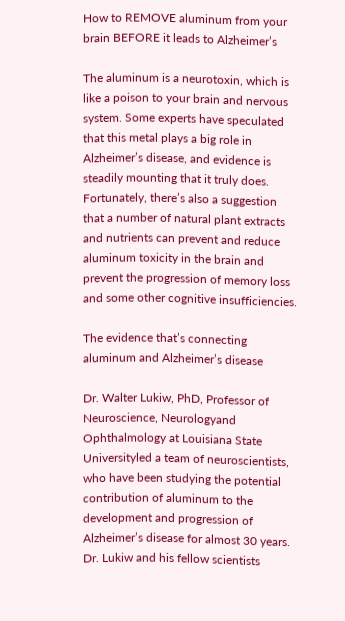How to REMOVE aluminum from your brain BEFORE it leads to Alzheimer’s

The aluminum is a neurotoxin, which is like a poison to your brain and nervous system. Some experts have speculated that this metal plays a big role in Alzheimer’s disease, and evidence is steadily mounting that it truly does. Fortunately, there’s also a suggestion that a number of natural plant extracts and nutrients can prevent and reduce aluminum toxicity in the brain and prevent the progression of memory loss and some other cognitive insufficiencies.

The evidence that’s connecting aluminum and Alzheimer’s disease

Dr. Walter Lukiw, PhD, Professor of Neuroscience, Neurologyand Ophthalmology at Louisiana State Universityled a team of neuroscientists, who have been studying the potential contribution of aluminum to the development and progression of Alzheimer’s disease for almost 30 years. Dr. Lukiw and his fellow scientists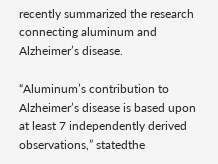recently summarized the research connecting aluminum and Alzheimer’s disease.

“Aluminum’s contribution to Alzheimer’s disease is based upon at least 7 independently derived observations,” statedthe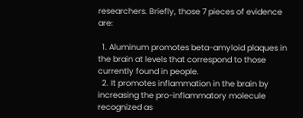researchers. Briefly, those 7 pieces of evidence are:

  1. Aluminum promotes beta-amyloid plaques in the brain at levels that correspond to those currently found in people.
  2. It promotes inflammation in the brain by increasing the pro-inflammatory molecule recognized as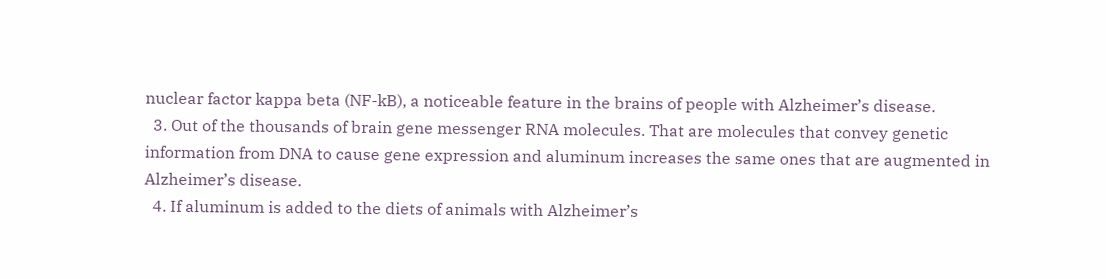nuclear factor kappa beta (NF-kB), a noticeable feature in the brains of people with Alzheimer’s disease.
  3. Out of the thousands of brain gene messenger RNA molecules. That are molecules that convey genetic information from DNA to cause gene expression and aluminum increases the same ones that are augmented in Alzheimer’s disease.
  4. If aluminum is added to the diets of animals with Alzheimer’s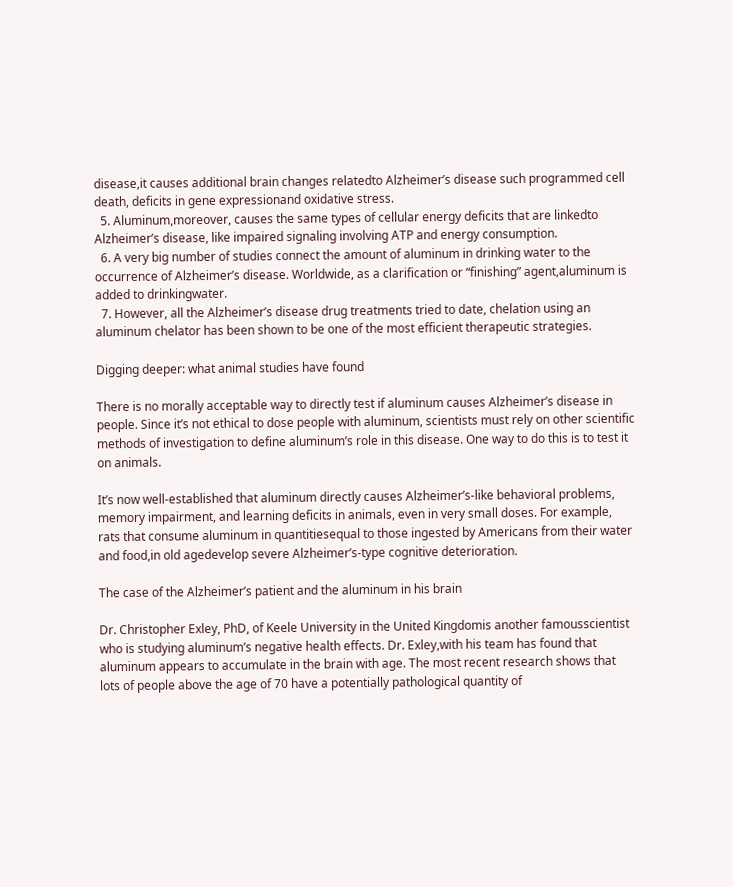disease,it causes additional brain changes relatedto Alzheimer’s disease such programmed cell death, deficits in gene expressionand oxidative stress.
  5. Aluminum,moreover, causes the same types of cellular energy deficits that are linkedto Alzheimer’s disease, like impaired signaling involving ATP and energy consumption.
  6. A very big number of studies connect the amount of aluminum in drinking water to the occurrence of Alzheimer’s disease. Worldwide, as a clarification or “finishing” agent,aluminum is added to drinkingwater.
  7. However, all the Alzheimer’s disease drug treatments tried to date, chelation using an aluminum chelator has been shown to be one of the most efficient therapeutic strategies.

Digging deeper: what animal studies have found

There is no morally acceptable way to directly test if aluminum causes Alzheimer’s disease in people. Since it’s not ethical to dose people with aluminum, scientists must rely on other scientific methods of investigation to define aluminum’s role in this disease. One way to do this is to test it on animals.

It’s now well-established that aluminum directly causes Alzheimer’s-like behavioral problems, memory impairment, and learning deficits in animals, even in very small doses. For example, rats that consume aluminum in quantitiesequal to those ingested by Americans from their water and food,in old agedevelop severe Alzheimer’s-type cognitive deterioration.

The case of the Alzheimer’s patient and the aluminum in his brain

Dr. Christopher Exley, PhD, of Keele University in the United Kingdomis another famousscientist who is studying aluminum’s negative health effects. Dr. Exley,with his team has found that aluminum appears to accumulate in the brain with age. The most recent research shows that lots of people above the age of 70 have a potentially pathological quantity of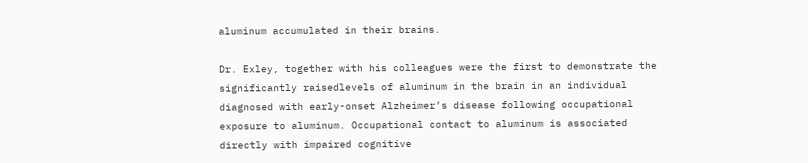aluminum accumulated in their brains.

Dr. Exley, together with his colleagues were the first to demonstrate the significantly raisedlevels of aluminum in the brain in an individual diagnosed with early-onset Alzheimer’s disease following occupational exposure to aluminum. Occupational contact to aluminum is associated directly with impaired cognitive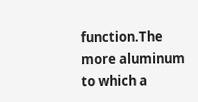function.The more aluminum to which a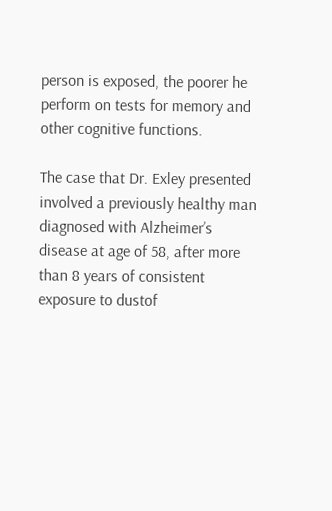person is exposed, the poorer he perform on tests for memory and other cognitive functions.

The case that Dr. Exley presented involved a previously healthy man diagnosed with Alzheimer’s disease at age of 58, after more than 8 years of consistent exposure to dustof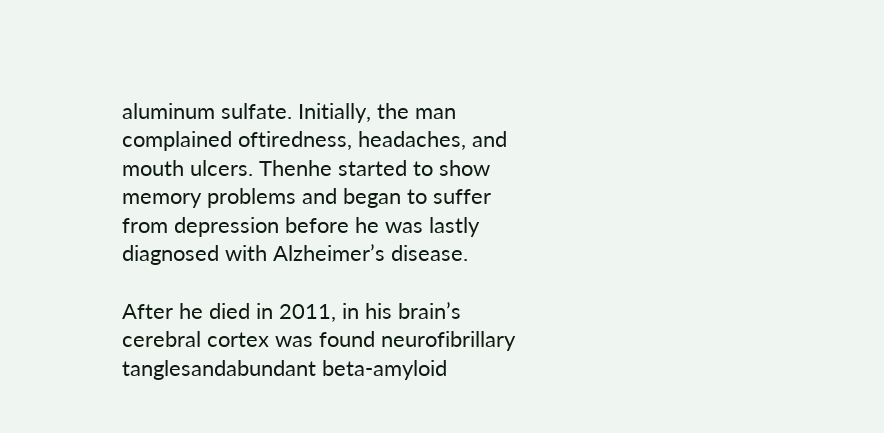aluminum sulfate. Initially, the man complained oftiredness, headaches, and mouth ulcers. Thenhe started to show memory problems and began to suffer from depression before he was lastly diagnosed with Alzheimer’s disease.

After he died in 2011, in his brain’s cerebral cortex was found neurofibrillary tanglesandabundant beta-amyloid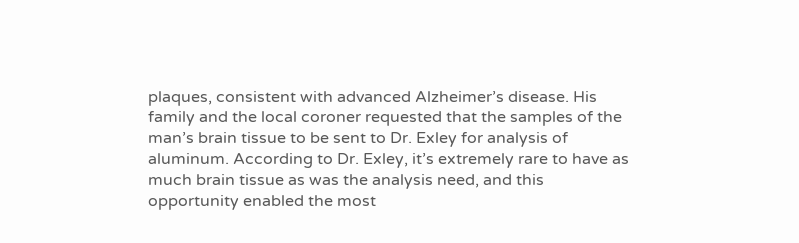plaques, consistent with advanced Alzheimer’s disease. His family and the local coroner requested that the samples of the man’s brain tissue to be sent to Dr. Exley for analysis of aluminum. According to Dr. Exley, it’s extremely rare to have as much brain tissue as was the analysis need, and this opportunity enabled the most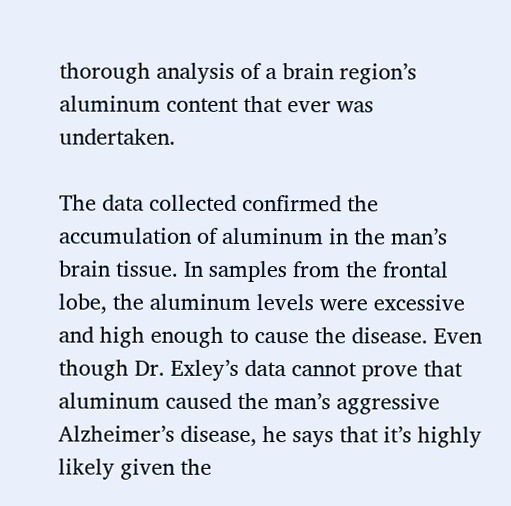thorough analysis of a brain region’s aluminum content that ever was undertaken.

The data collected confirmed the accumulation of aluminum in the man’s brain tissue. In samples from the frontal lobe, the aluminum levels were excessive and high enough to cause the disease. Even though Dr. Exley’s data cannot prove that aluminum caused the man’s aggressive Alzheimer’s disease, he says that it’s highly likely given the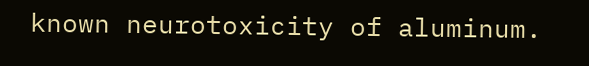known neurotoxicity of aluminum.